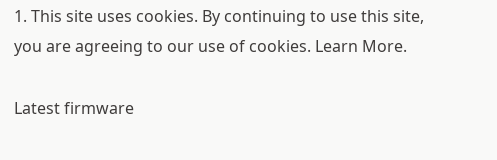1. This site uses cookies. By continuing to use this site, you are agreeing to our use of cookies. Learn More.

Latest firmware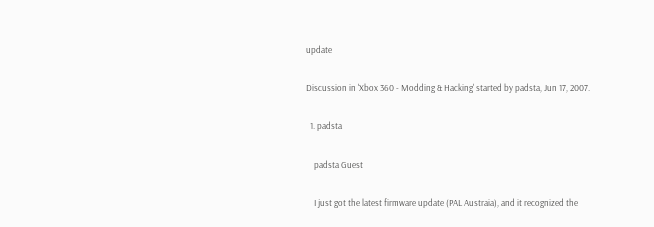update

Discussion in 'Xbox 360 - Modding & Hacking' started by padsta, Jun 17, 2007.

  1. padsta

    padsta Guest

    I just got the latest firmware update (PAL Austraia), and it recognized the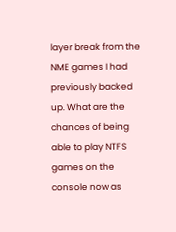layer break from the NME games I had previously backed up. What are the chances of being able to play NTFS games on the console now as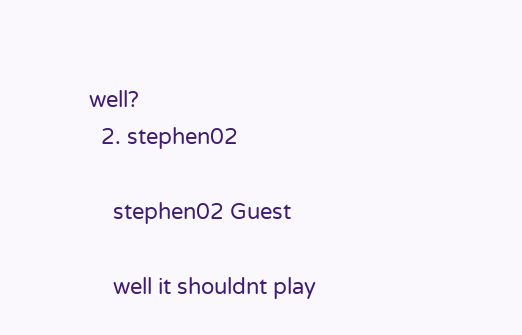well?
  2. stephen02

    stephen02 Guest

    well it shouldnt play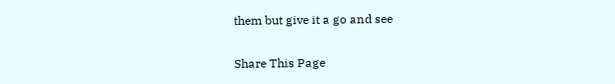them but give it a go and see

Share This Page